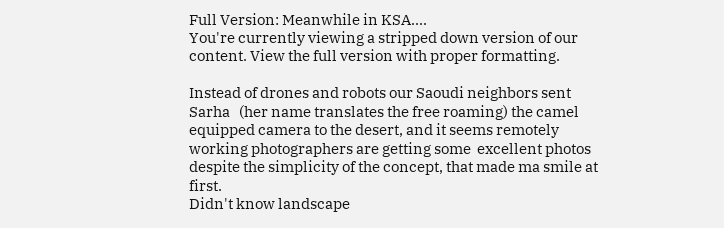Full Version: Meanwhile in KSA....
You're currently viewing a stripped down version of our content. View the full version with proper formatting.

Instead of drones and robots our Saoudi neighbors sent Sarha   (her name translates the free roaming) the camel equipped camera to the desert, and it seems remotely working photographers are getting some  excellent photos despite the simplicity of the concept, that made ma smile at first.
Didn't know landscape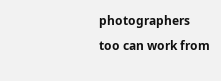photographers too can work from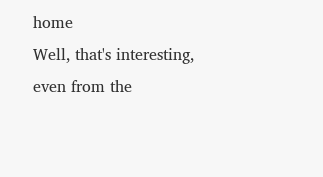home
Well, that's interesting, even from the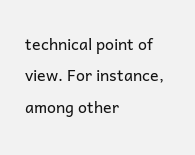technical point of view. For instance, among other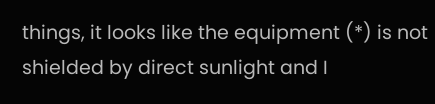things, it looks like the equipment (*) is not shielded by direct sunlight and I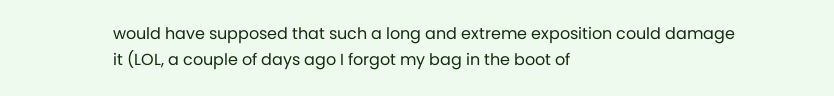would have supposed that such a long and extreme exposition could damage it (LOL, a couple of days ago I forgot my bag in the boot of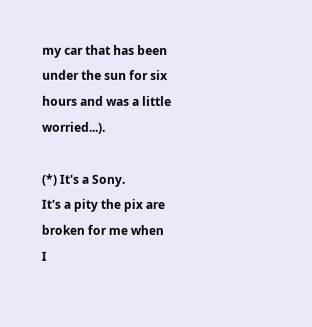my car that has been under the sun for six hours and was a little worried...).

(*) It's a Sony.
It's a pity the pix are broken for me when I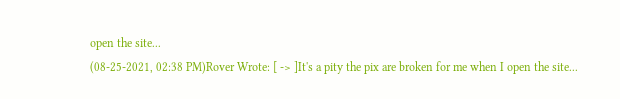open the site...
(08-25-2021, 02:38 PM)Rover Wrote: [ -> ]It's a pity the pix are broken for me when I open the site...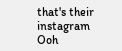that's their instagram
Ooh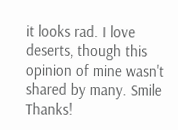it looks rad. I love deserts, though this opinion of mine wasn't shared by many. Smile Thanks!